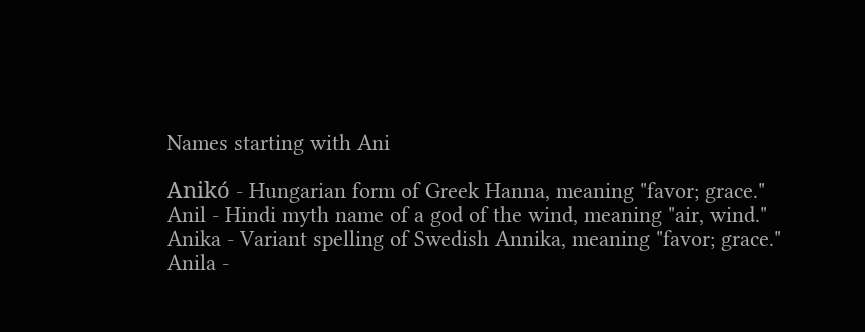Names starting with Ani

Anikó - Hungarian form of Greek Hanna, meaning "favor; grace."
Anil - Hindi myth name of a god of the wind, meaning "air, wind."
Anika - Variant spelling of Swedish Annika, meaning "favor; grace."
Anila -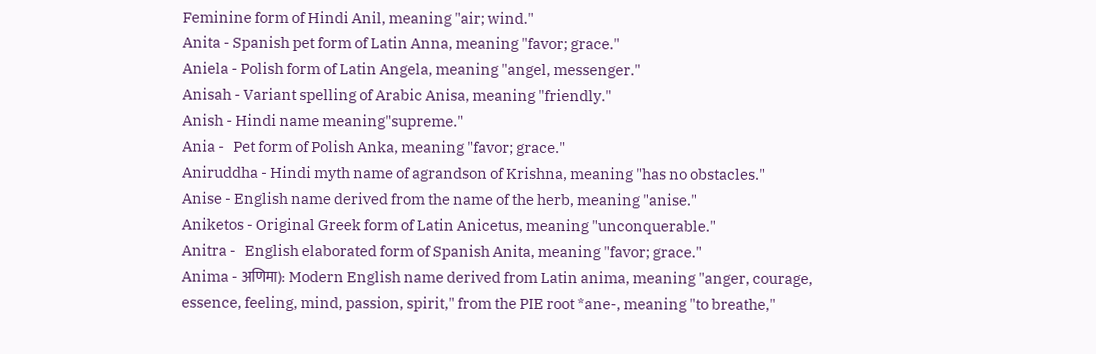Feminine form of Hindi Anil, meaning "air; wind."
Anita - Spanish pet form of Latin Anna, meaning "favor; grace."
Aniela - Polish form of Latin Angela, meaning "angel, messenger."
Anisah - Variant spelling of Arabic Anisa, meaning "friendly."
Anish - Hindi name meaning"supreme."
Ania -   Pet form of Polish Anka, meaning "favor; grace."
Aniruddha - Hindi myth name of agrandson of Krishna, meaning "has no obstacles."
Anise - English name derived from the name of the herb, meaning "anise."
Aniketos - Original Greek form of Latin Anicetus, meaning "unconquerable."
Anitra -   English elaborated form of Spanish Anita, meaning "favor; grace."
Anima - अणिमा): Modern English name derived from Latin anima, meaning "anger, courage, essence, feeling, mind, passion, spirit," from the PIE root *ane-, meaning "to breathe,"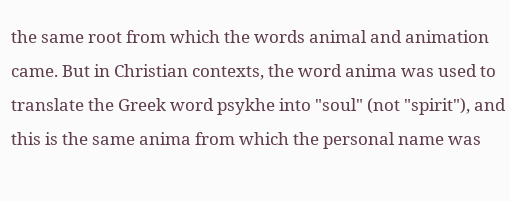the same root from which the words animal and animation came. But in Christian contexts, the word anima was used to translate the Greek word psykhe into "soul" (not "spirit"), and this is the same anima from which the personal name was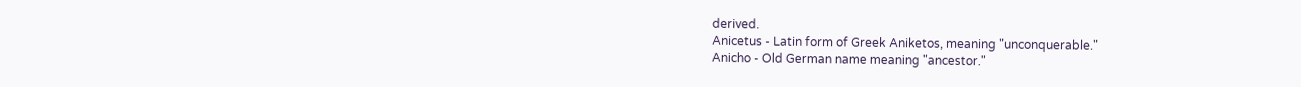derived.
Anicetus - Latin form of Greek Aniketos, meaning "unconquerable."
Anicho - Old German name meaning "ancestor."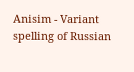Anisim - Variant spelling of Russian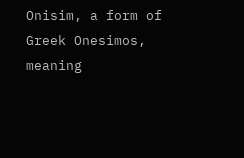Onisim, a form of Greek Onesimos, meaning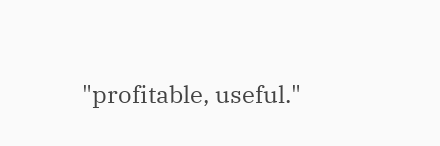"profitable, useful."